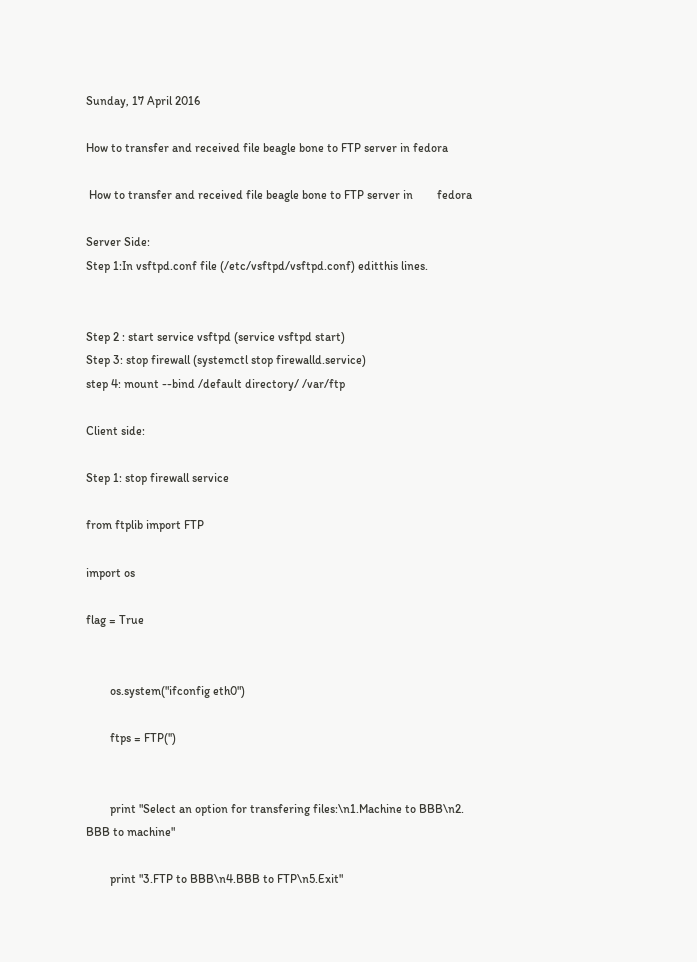Sunday, 17 April 2016

How to transfer and received file beagle bone to FTP server in fedora

 How to transfer and received file beagle bone to FTP server in        fedora

Server Side:
Step 1:In vsftpd.conf file (/etc/vsftpd/vsftpd.conf) editthis lines.


Step 2 : start service vsftpd (service vsftpd start)
Step 3: stop firewall (systemctl stop firewalld.service)
step 4: mount --bind /default directory/ /var/ftp

Client side:

Step 1: stop firewall service

from ftplib import FTP

import os

flag = True


        os.system("ifconfig eth0")

        ftps = FTP('')


        print "Select an option for transfering files:\n1.Machine to BBB\n2. BBB to machine"

        print "3.FTP to BBB\n4.BBB to FTP\n5.Exit"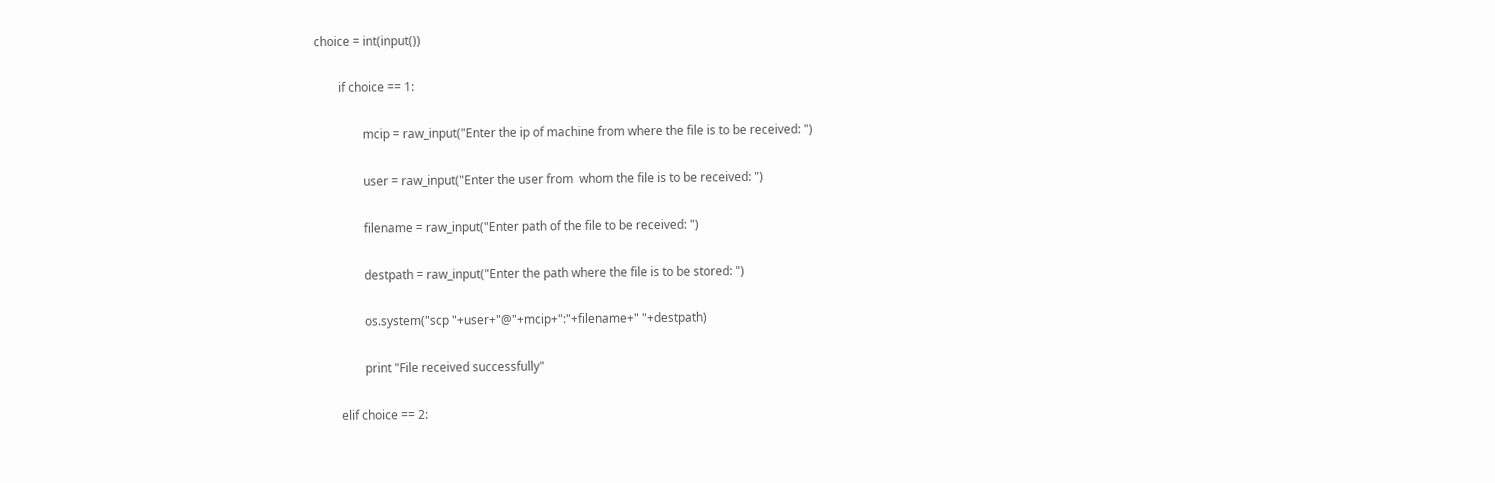choice = int(input())

        if choice == 1:

                mcip = raw_input("Enter the ip of machine from where the file is to be received: ")

                user = raw_input("Enter the user from  whom the file is to be received: ")

                filename = raw_input("Enter path of the file to be received: ")

                destpath = raw_input("Enter the path where the file is to be stored: ")

                os.system("scp "+user+"@"+mcip+":"+filename+" "+destpath)

                print "File received successfully"

        elif choice == 2: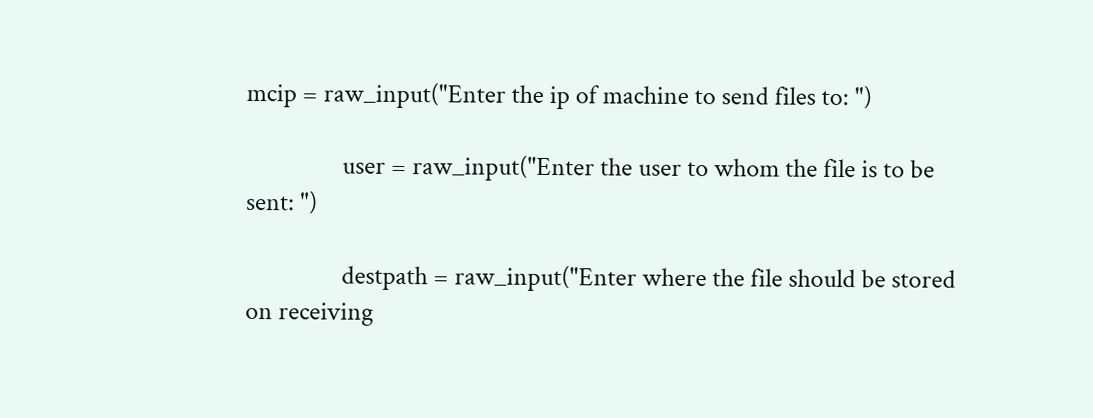mcip = raw_input("Enter the ip of machine to send files to: ")

                user = raw_input("Enter the user to whom the file is to be sent: ")

                destpath = raw_input("Enter where the file should be stored on receiving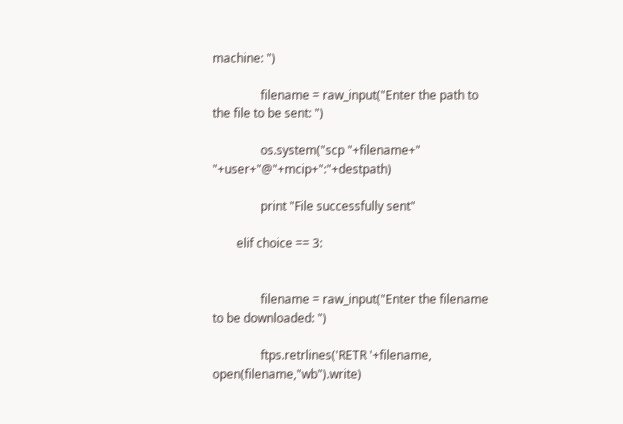machine: ")

                filename = raw_input("Enter the path to the file to be sent: ")

                os.system("scp "+filename+" "+user+"@"+mcip+":"+destpath)

                print "File successfully sent"

        elif choice == 3:


                filename = raw_input("Enter the filename to be downloaded: ")

                ftps.retrlines('RETR '+filename, open(filename,"wb").write)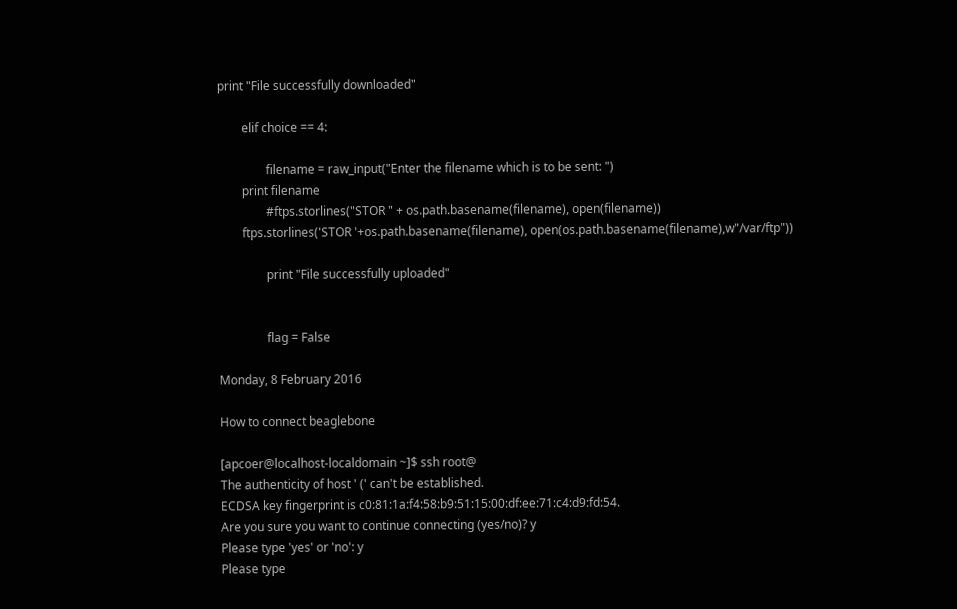print "File successfully downloaded"

        elif choice == 4:

                filename = raw_input("Enter the filename which is to be sent: ")
        print filename
                #ftps.storlines("STOR " + os.path.basename(filename), open(filename))
        ftps.storlines('STOR '+os.path.basename(filename), open(os.path.basename(filename),w"/var/ftp"))

                print "File successfully uploaded"


                flag = False

Monday, 8 February 2016

How to connect beaglebone

[apcoer@localhost-localdomain ~]$ ssh root@
The authenticity of host ' (' can't be established.
ECDSA key fingerprint is c0:81:1a:f4:58:b9:51:15:00:df:ee:71:c4:d9:fd:54.
Are you sure you want to continue connecting (yes/no)? y
Please type 'yes' or 'no': y
Please type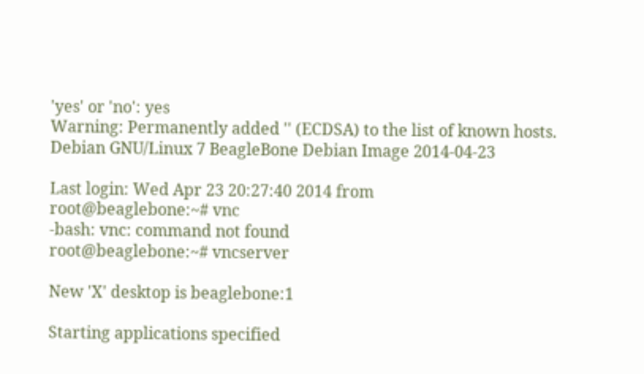'yes' or 'no': yes
Warning: Permanently added '' (ECDSA) to the list of known hosts.
Debian GNU/Linux 7 BeagleBone Debian Image 2014-04-23

Last login: Wed Apr 23 20:27:40 2014 from
root@beaglebone:~# vnc
-bash: vnc: command not found
root@beaglebone:~# vncserver

New 'X' desktop is beaglebone:1

Starting applications specified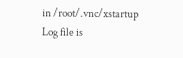in /root/.vnc/xstartup
Log file is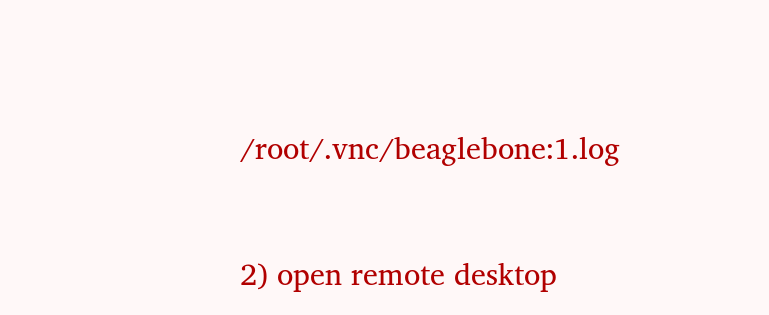/root/.vnc/beaglebone:1.log


2) open remote desktop